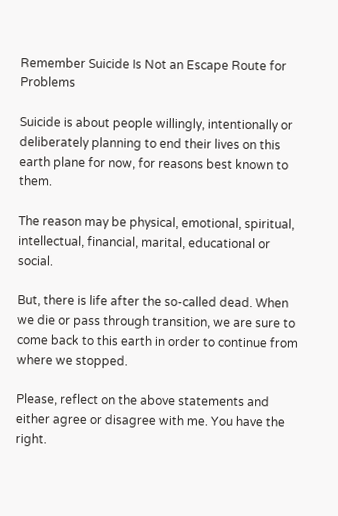Remember Suicide Is Not an Escape Route for Problems

Suicide is about people willingly, intentionally or deliberately planning to end their lives on this earth plane for now, for reasons best known to them.

The reason may be physical, emotional, spiritual, intellectual, financial, marital, educational or social.

But, there is life after the so-called dead. When we die or pass through transition, we are sure to come back to this earth in order to continue from where we stopped.

Please, reflect on the above statements and either agree or disagree with me. You have the right.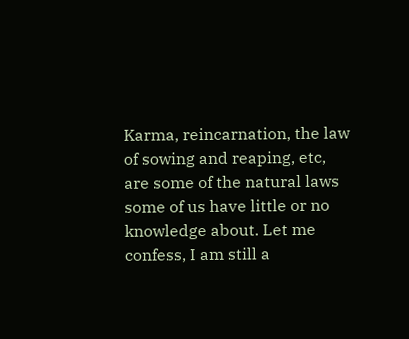Karma, reincarnation, the law of sowing and reaping, etc, are some of the natural laws some of us have little or no knowledge about. Let me confess, I am still a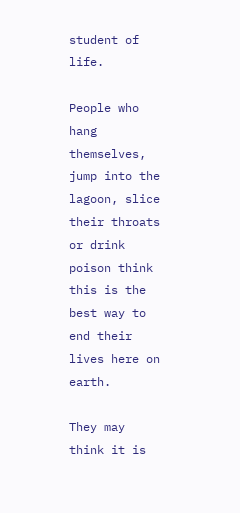student of life.

People who hang themselves, jump into the lagoon, slice their throats or drink poison think this is the best way to end their lives here on earth.

They may think it is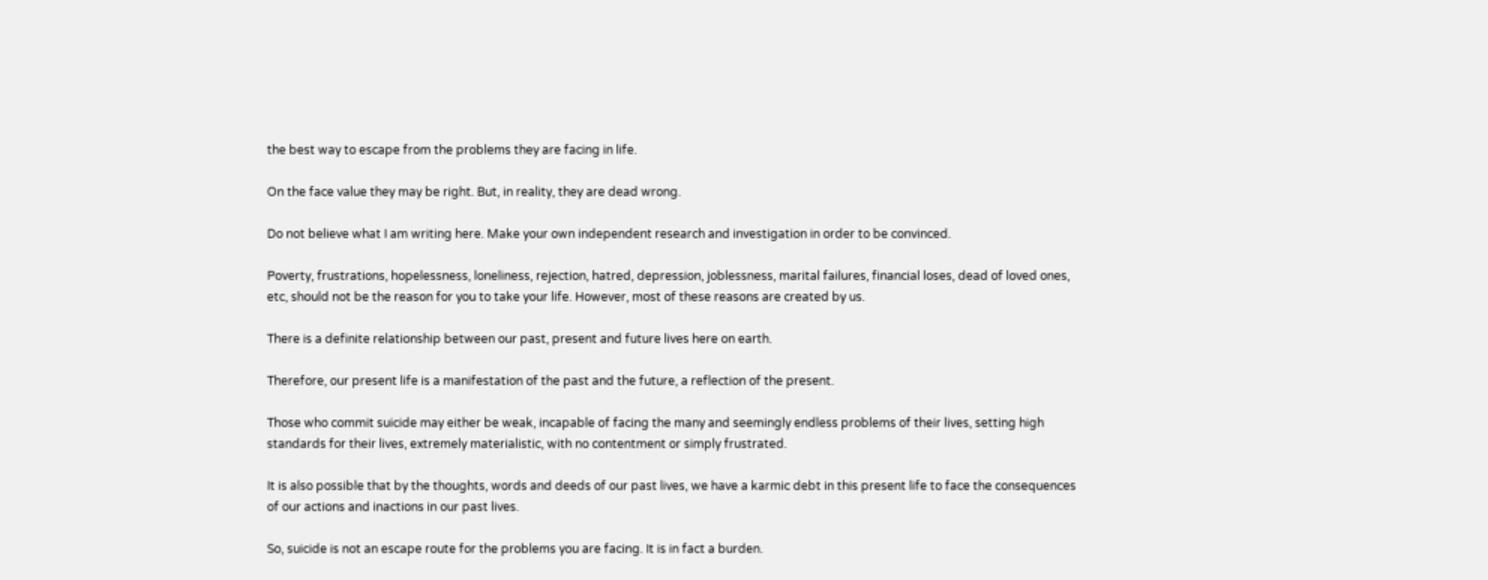the best way to escape from the problems they are facing in life.

On the face value they may be right. But, in reality, they are dead wrong.

Do not believe what I am writing here. Make your own independent research and investigation in order to be convinced.

Poverty, frustrations, hopelessness, loneliness, rejection, hatred, depression, joblessness, marital failures, financial loses, dead of loved ones, etc, should not be the reason for you to take your life. However, most of these reasons are created by us.

There is a definite relationship between our past, present and future lives here on earth.

Therefore, our present life is a manifestation of the past and the future, a reflection of the present.

Those who commit suicide may either be weak, incapable of facing the many and seemingly endless problems of their lives, setting high standards for their lives, extremely materialistic, with no contentment or simply frustrated.

It is also possible that by the thoughts, words and deeds of our past lives, we have a karmic debt in this present life to face the consequences of our actions and inactions in our past lives.

So, suicide is not an escape route for the problems you are facing. It is in fact a burden.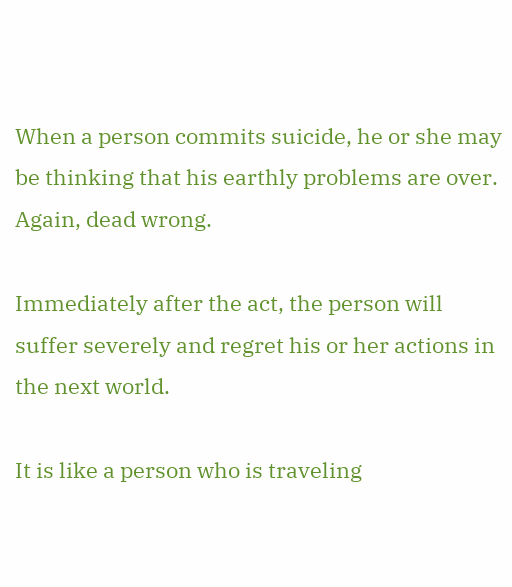When a person commits suicide, he or she may be thinking that his earthly problems are over. Again, dead wrong.

Immediately after the act, the person will suffer severely and regret his or her actions in the next world.

It is like a person who is traveling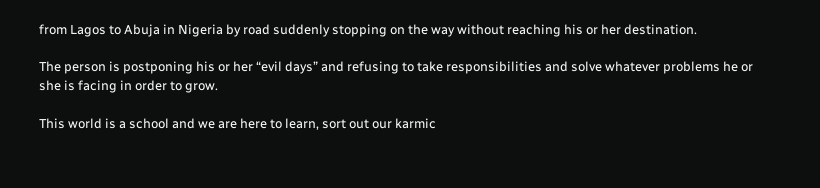from Lagos to Abuja in Nigeria by road suddenly stopping on the way without reaching his or her destination.

The person is postponing his or her “evil days” and refusing to take responsibilities and solve whatever problems he or she is facing in order to grow.

This world is a school and we are here to learn, sort out our karmic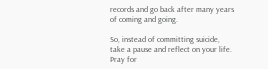records and go back after many years of coming and going.

So, instead of committing suicide, take a pause and reflect on your life. Pray for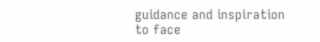guidance and inspiration to face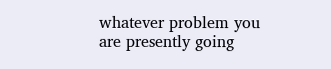whatever problem you are presently going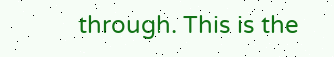through. This is the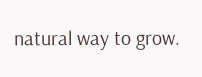natural way to grow.